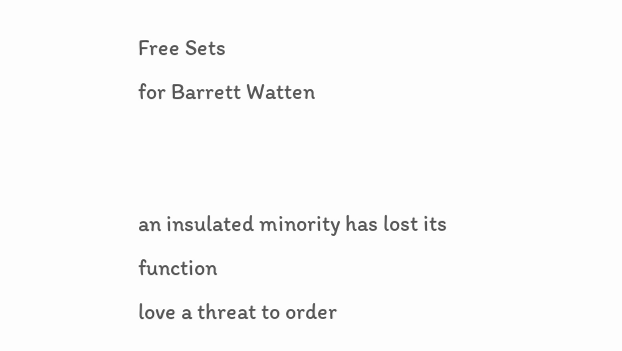Free Sets
for Barrett Watten


an insulated minority has lost its function
love a threat to order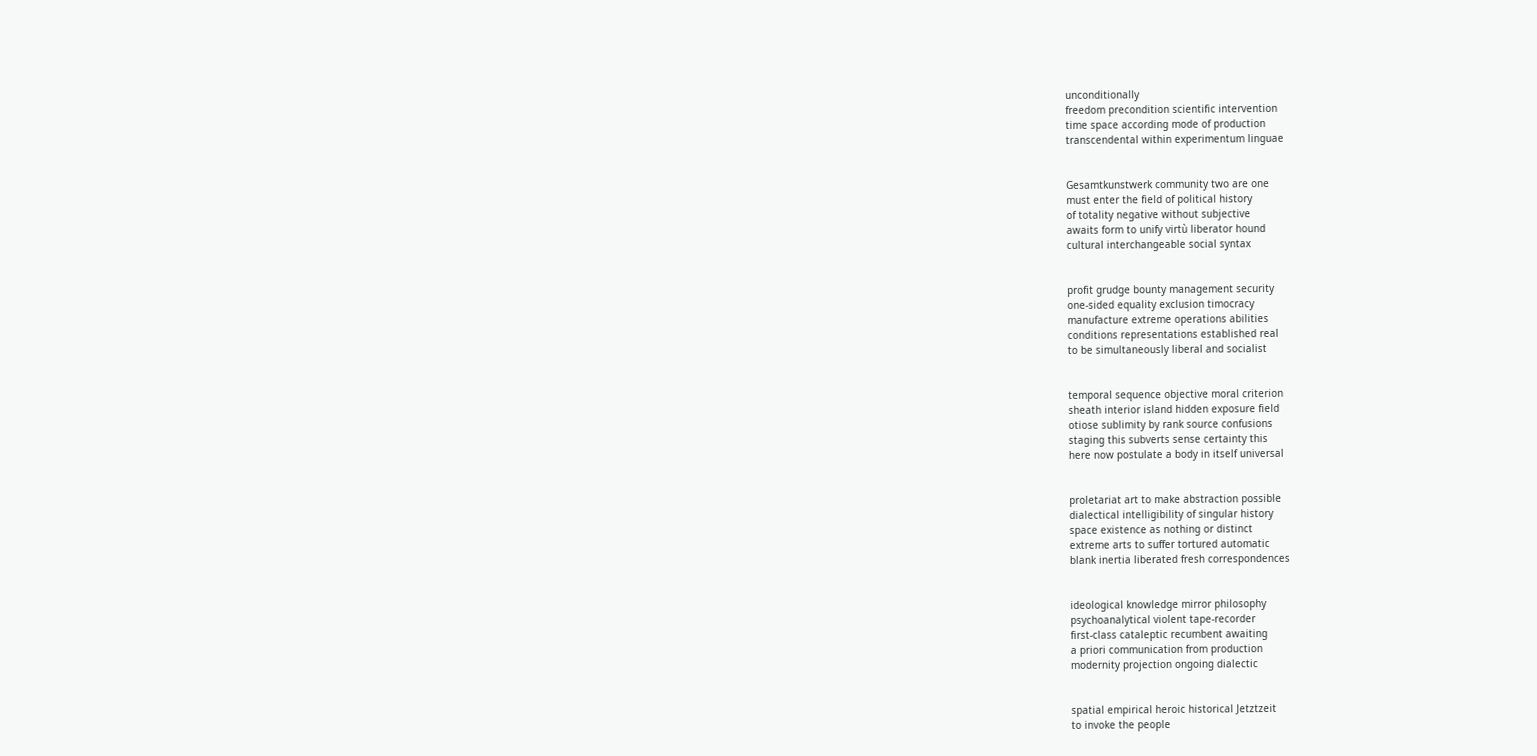unconditionally
freedom precondition scientific intervention
time space according mode of production
transcendental within experimentum linguae


Gesamtkunstwerk community two are one
must enter the field of political history
of totality negative without subjective
awaits form to unify virtù liberator hound
cultural interchangeable social syntax


profit grudge bounty management security
one-sided equality exclusion timocracy
manufacture extreme operations abilities
conditions representations established real
to be simultaneously liberal and socialist


temporal sequence objective moral criterion
sheath interior island hidden exposure field
otiose sublimity by rank source confusions
staging this subverts sense certainty this
here now postulate a body in itself universal


proletariat art to make abstraction possible
dialectical intelligibility of singular history
space existence as nothing or distinct
extreme arts to suffer tortured automatic
blank inertia liberated fresh correspondences


ideological knowledge mirror philosophy
psychoanalytical violent tape-recorder
first-class cataleptic recumbent awaiting
a priori communication from production
modernity projection ongoing dialectic


spatial empirical heroic historical Jetztzeit
to invoke the people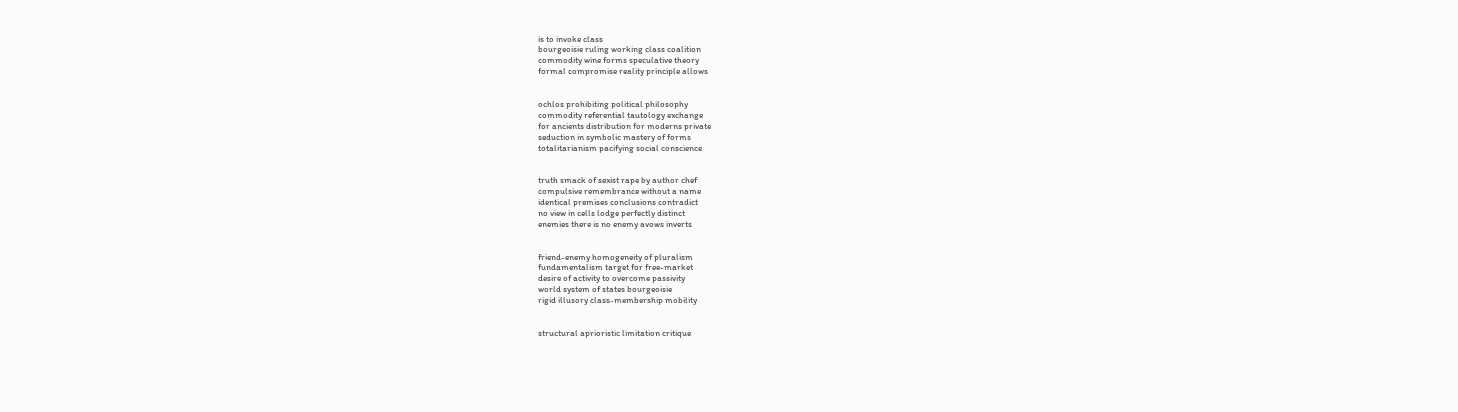is to invoke class
bourgeoisie ruling working class coalition
commodity wine forms speculative theory
formal compromise reality principle allows


ochlos prohibiting political philosophy
commodity referential tautology exchange
for ancients distribution for moderns private
seduction in symbolic mastery of forms
totalitarianism pacifying social conscience


truth smack of sexist rape by author chef
compulsive remembrance without a name
identical premises conclusions contradict
no view in cells lodge perfectly distinct
enemies there is no enemy avows inverts


friend-enemy homogeneity of pluralism
fundamentalism target for free-market
desire of activity to overcome passivity
world system of states bourgeoisie
rigid illusory class-membership mobility


structural aprioristic limitation critique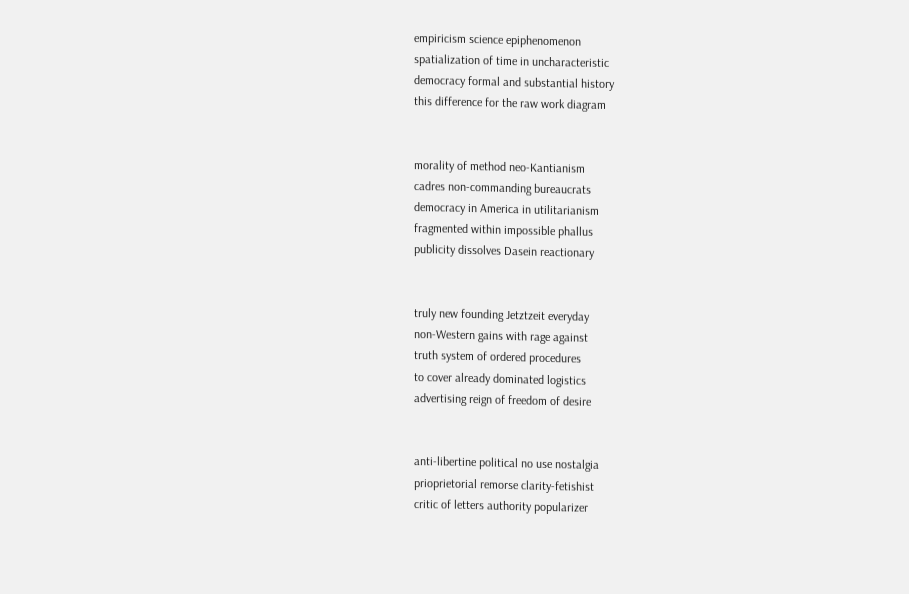empiricism science epiphenomenon
spatialization of time in uncharacteristic
democracy formal and substantial history
this difference for the raw work diagram


morality of method neo-Kantianism
cadres non-commanding bureaucrats
democracy in America in utilitarianism
fragmented within impossible phallus
publicity dissolves Dasein reactionary


truly new founding Jetztzeit everyday
non-Western gains with rage against
truth system of ordered procedures
to cover already dominated logistics
advertising reign of freedom of desire


anti-libertine political no use nostalgia
prioprietorial remorse clarity-fetishist
critic of letters authority popularizer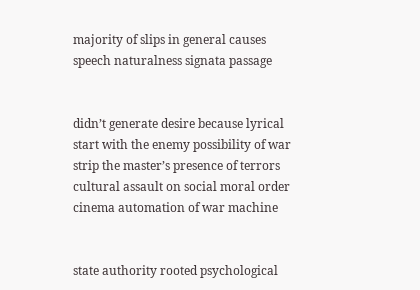majority of slips in general causes
speech naturalness signata passage


didn’t generate desire because lyrical
start with the enemy possibility of war
strip the master’s presence of terrors
cultural assault on social moral order
cinema automation of war machine


state authority rooted psychological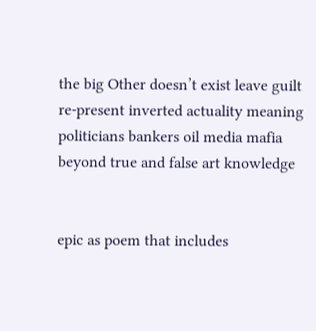the big Other doesn’t exist leave guilt
re-present inverted actuality meaning
politicians bankers oil media mafia
beyond true and false art knowledge


epic as poem that includes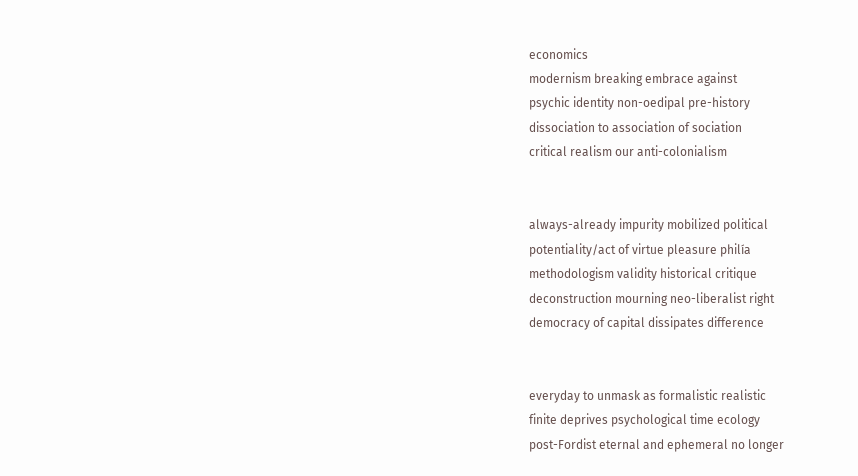economics
modernism breaking embrace against
psychic identity non-oedipal pre-history
dissociation to association of sociation
critical realism our anti-colonialism


always-already impurity mobilized political
potentiality/act of virtue pleasure philía
methodologism validity historical critique
deconstruction mourning neo-liberalist right
democracy of capital dissipates difference


everyday to unmask as formalistic realistic
finite deprives psychological time ecology
post-Fordist eternal and ephemeral no longer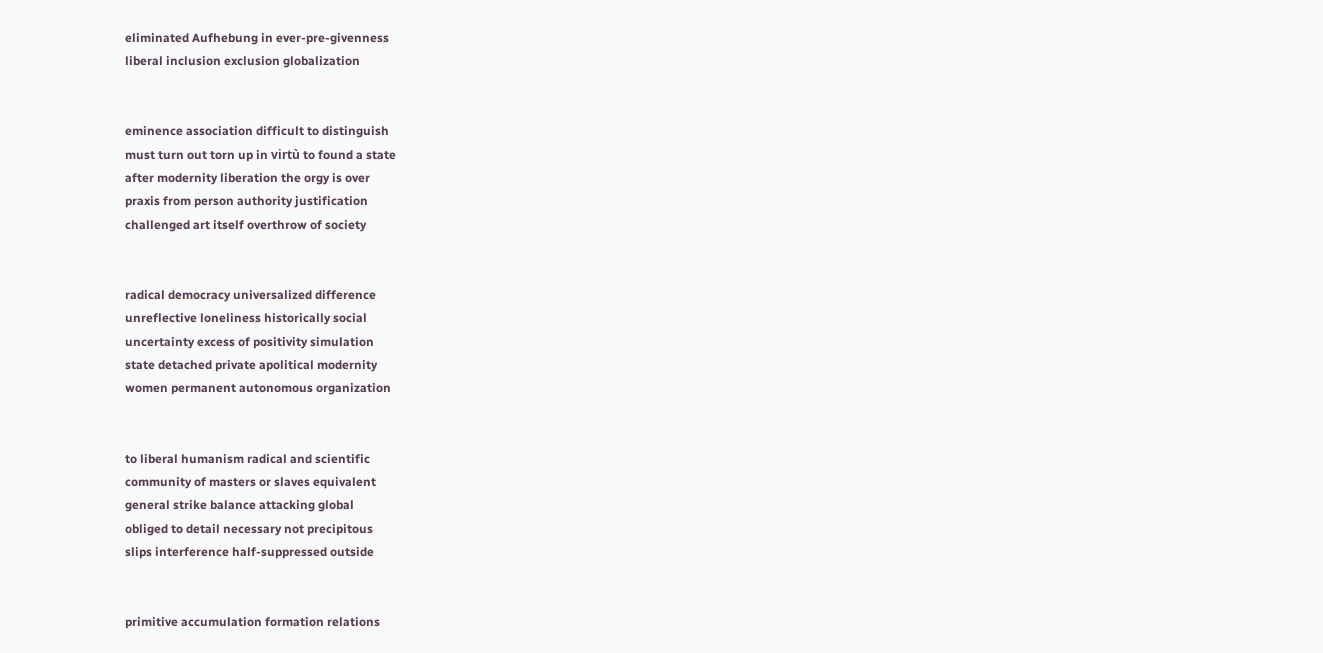eliminated Aufhebung in ever-pre-givenness
liberal inclusion exclusion globalization


eminence association difficult to distinguish
must turn out torn up in virtù to found a state
after modernity liberation the orgy is over
praxis from person authority justification
challenged art itself overthrow of society


radical democracy universalized difference
unreflective loneliness historically social
uncertainty excess of positivity simulation
state detached private apolitical modernity
women permanent autonomous organization


to liberal humanism radical and scientific
community of masters or slaves equivalent
general strike balance attacking global
obliged to detail necessary not precipitous
slips interference half-suppressed outside


primitive accumulation formation relations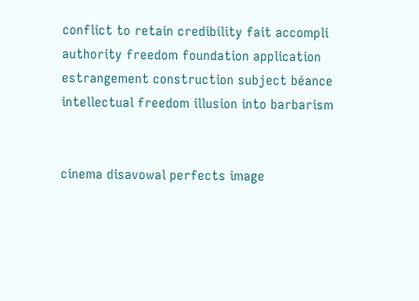conflict to retain credibility fait accompli
authority freedom foundation application
estrangement construction subject béance
intellectual freedom illusion into barbarism


cinema disavowal perfects image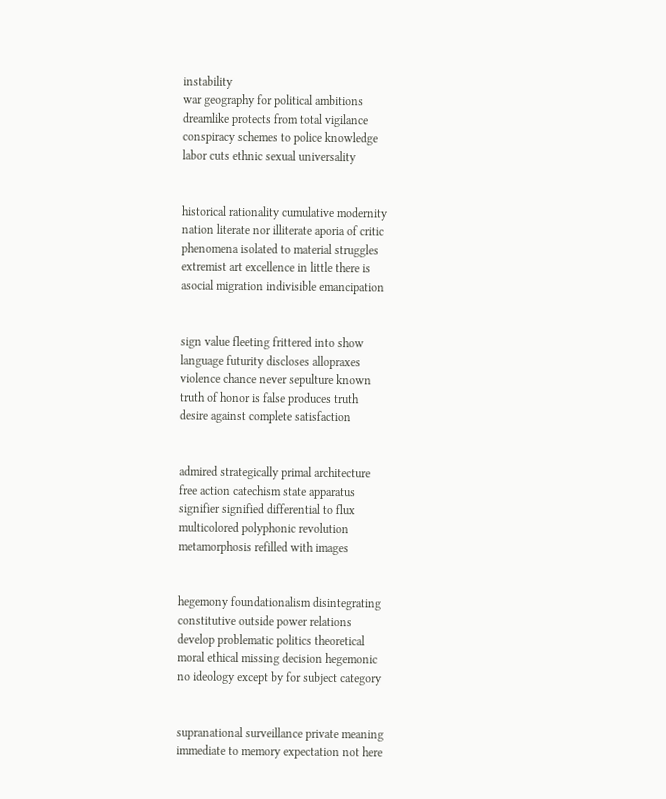instability
war geography for political ambitions
dreamlike protects from total vigilance
conspiracy schemes to police knowledge
labor cuts ethnic sexual universality


historical rationality cumulative modernity
nation literate nor illiterate aporia of critic
phenomena isolated to material struggles
extremist art excellence in little there is
asocial migration indivisible emancipation


sign value fleeting frittered into show
language futurity discloses allopraxes
violence chance never sepulture known
truth of honor is false produces truth
desire against complete satisfaction


admired strategically primal architecture
free action catechism state apparatus
signifier signified differential to flux
multicolored polyphonic revolution
metamorphosis refilled with images


hegemony foundationalism disintegrating
constitutive outside power relations
develop problematic politics theoretical
moral ethical missing decision hegemonic
no ideology except by for subject category


supranational surveillance private meaning
immediate to memory expectation not here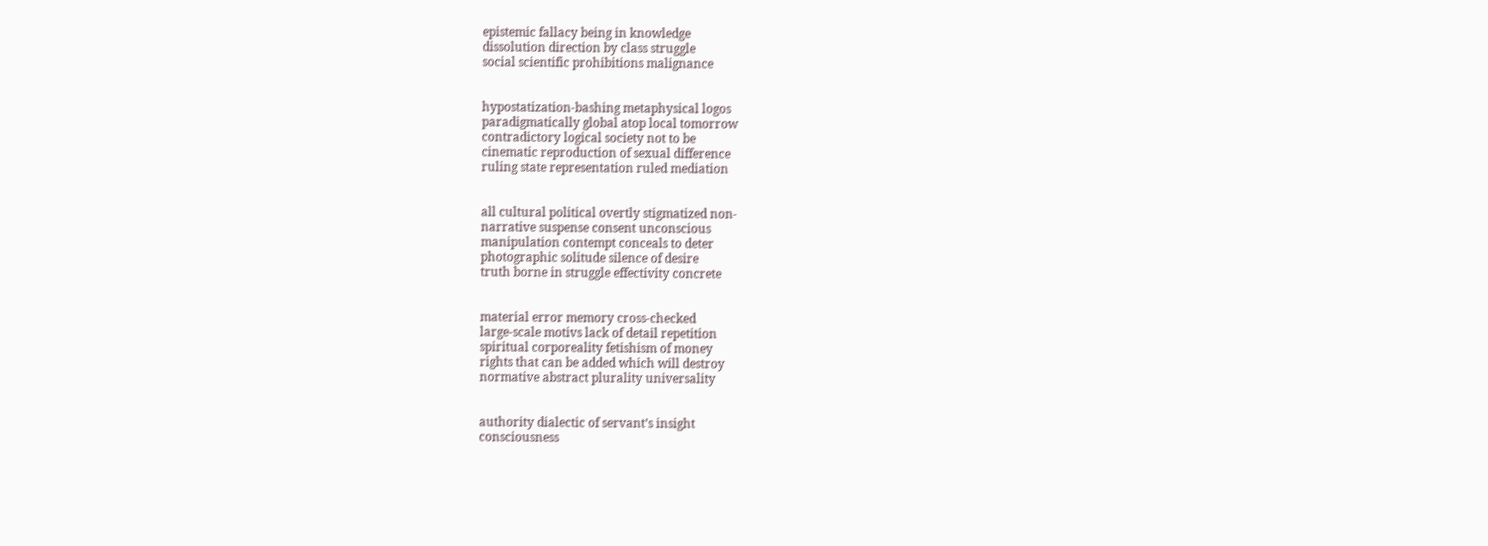epistemic fallacy being in knowledge
dissolution direction by class struggle
social scientific prohibitions malignance


hypostatization-bashing metaphysical logos
paradigmatically global atop local tomorrow
contradictory logical society not to be
cinematic reproduction of sexual difference
ruling state representation ruled mediation


all cultural political overtly stigmatized non-
narrative suspense consent unconscious
manipulation contempt conceals to deter
photographic solitude silence of desire
truth borne in struggle effectivity concrete


material error memory cross-checked
large-scale motivs lack of detail repetition
spiritual corporeality fetishism of money
rights that can be added which will destroy
normative abstract plurality universality


authority dialectic of servant’s insight
consciousness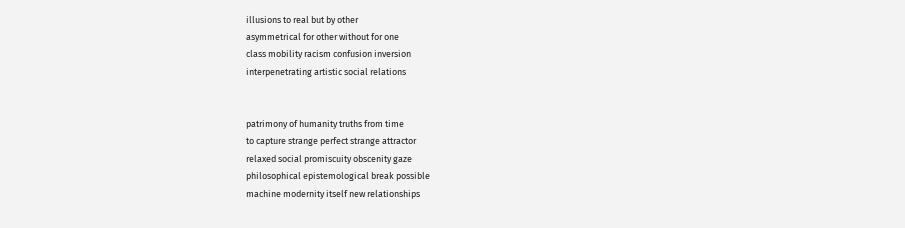illusions to real but by other
asymmetrical for other without for one
class mobility racism confusion inversion
interpenetrating artistic social relations


patrimony of humanity truths from time
to capture strange perfect strange attractor
relaxed social promiscuity obscenity gaze
philosophical epistemological break possible
machine modernity itself new relationships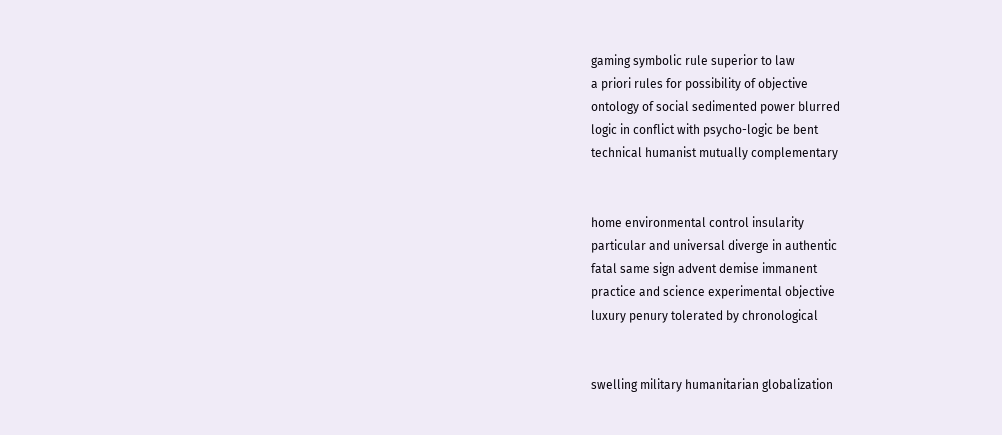gaming symbolic rule superior to law
a priori rules for possibility of objective
ontology of social sedimented power blurred
logic in conflict with psycho-logic be bent
technical humanist mutually complementary


home environmental control insularity
particular and universal diverge in authentic
fatal same sign advent demise immanent
practice and science experimental objective
luxury penury tolerated by chronological


swelling military humanitarian globalization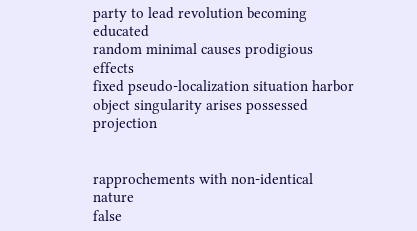party to lead revolution becoming educated
random minimal causes prodigious effects
fixed pseudo-localization situation harbor
object singularity arises possessed projection


rapprochements with non-identical nature
false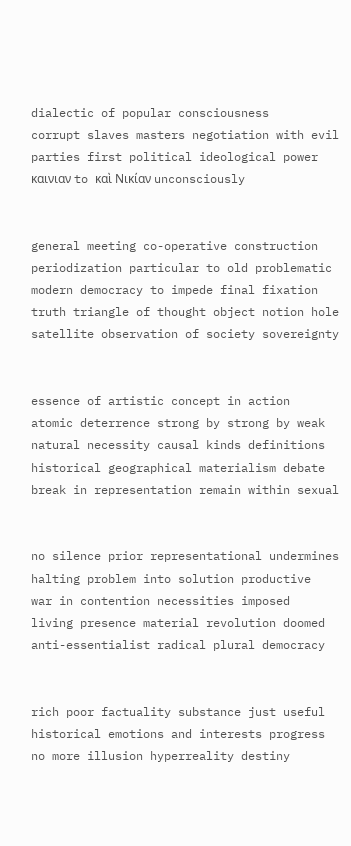dialectic of popular consciousness
corrupt slaves masters negotiation with evil
parties first political ideological power
καινιαν to καὶ Νικίαν unconsciously


general meeting co-operative construction
periodization particular to old problematic
modern democracy to impede final fixation
truth triangle of thought object notion hole
satellite observation of society sovereignty


essence of artistic concept in action
atomic deterrence strong by strong by weak
natural necessity causal kinds definitions
historical geographical materialism debate
break in representation remain within sexual


no silence prior representational undermines
halting problem into solution productive
war in contention necessities imposed
living presence material revolution doomed
anti-essentialist radical plural democracy


rich poor factuality substance just useful
historical emotions and interests progress
no more illusion hyperreality destiny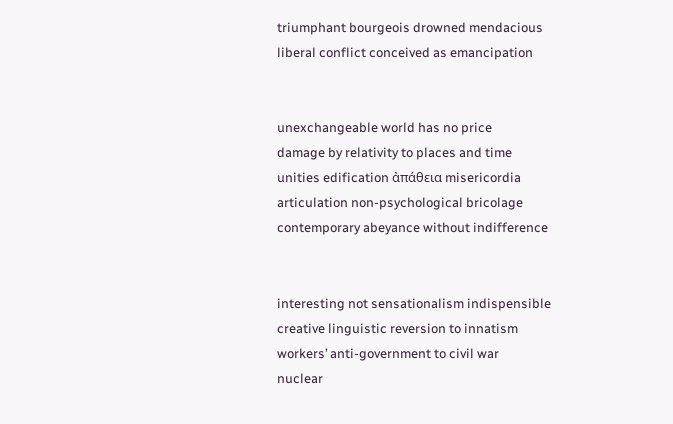triumphant bourgeois drowned mendacious
liberal conflict conceived as emancipation


unexchangeable world has no price
damage by relativity to places and time
unities edification ἀπάθεια misericordia
articulation non-psychological bricolage
contemporary abeyance without indifference


interesting not sensationalism indispensible
creative linguistic reversion to innatism
workers’ anti-government to civil war
nuclear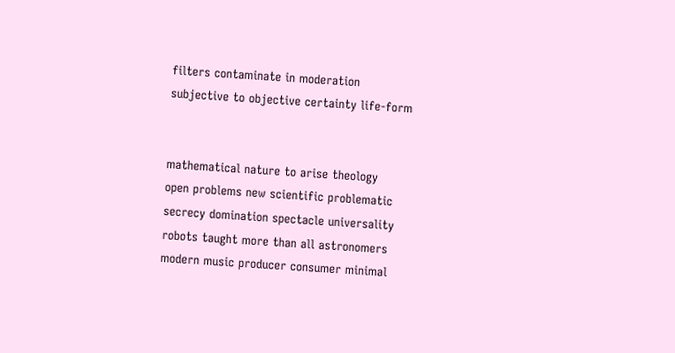filters contaminate in moderation
subjective to objective certainty life-form


mathematical nature to arise theology
open problems new scientific problematic
secrecy domination spectacle universality
robots taught more than all astronomers
modern music producer consumer minimal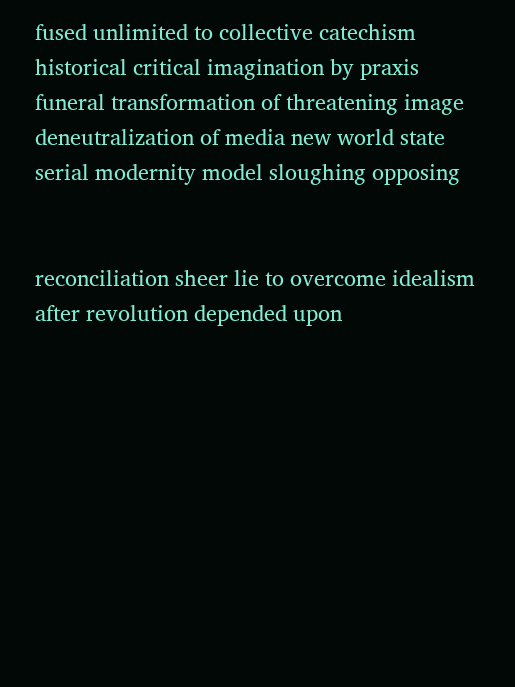fused unlimited to collective catechism
historical critical imagination by praxis
funeral transformation of threatening image
deneutralization of media new world state
serial modernity model sloughing opposing


reconciliation sheer lie to overcome idealism
after revolution depended upon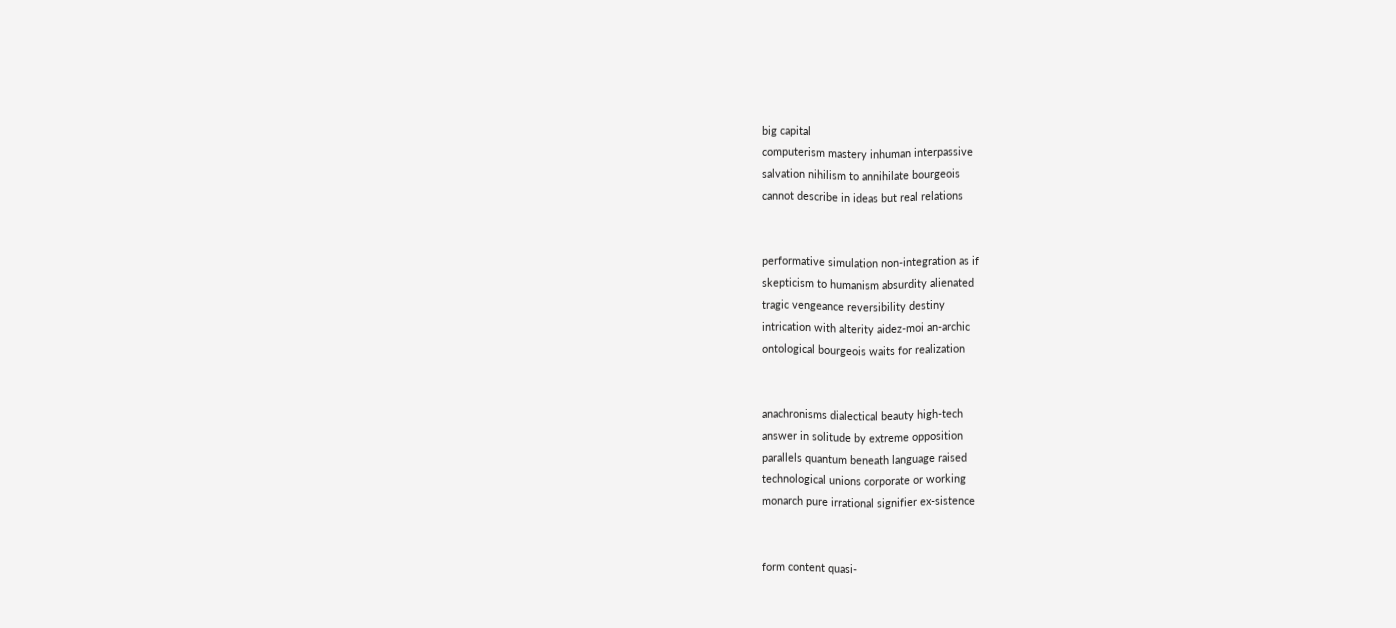big capital
computerism mastery inhuman interpassive
salvation nihilism to annihilate bourgeois
cannot describe in ideas but real relations


performative simulation non-integration as if
skepticism to humanism absurdity alienated
tragic vengeance reversibility destiny
intrication with alterity aidez-moi an-archic
ontological bourgeois waits for realization


anachronisms dialectical beauty high-tech
answer in solitude by extreme opposition
parallels quantum beneath language raised
technological unions corporate or working
monarch pure irrational signifier ex-sistence


form content quasi-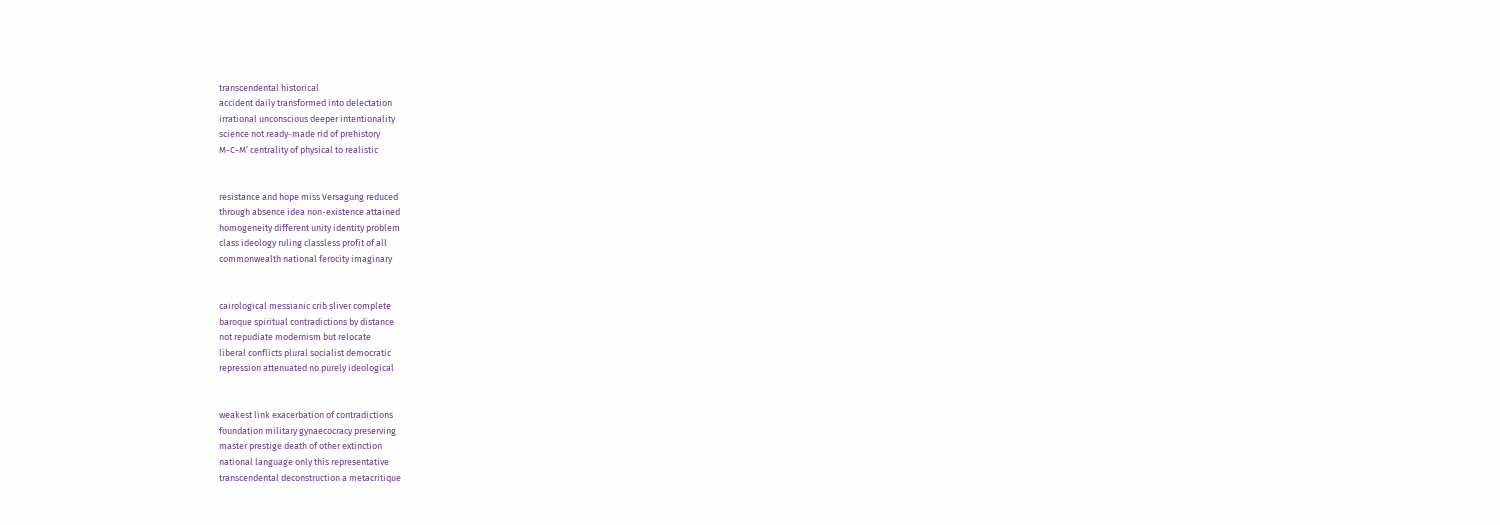transcendental historical
accident daily transformed into delectation
irrational unconscious deeper intentionality
science not ready-made rid of prehistory
M-C-M’ centrality of physical to realistic


resistance and hope miss Versagung reduced
through absence idea non-existence attained
homogeneity different unity identity problem
class ideology ruling classless profit of all
commonwealth national ferocity imaginary


cairological messianic crib sliver complete
baroque spiritual contradictions by distance
not repudiate modernism but relocate
liberal conflicts plural socialist democratic
repression attenuated no purely ideological


weakest link exacerbation of contradictions
foundation military gynaecocracy preserving
master prestige death of other extinction
national language only this representative
transcendental deconstruction a metacritique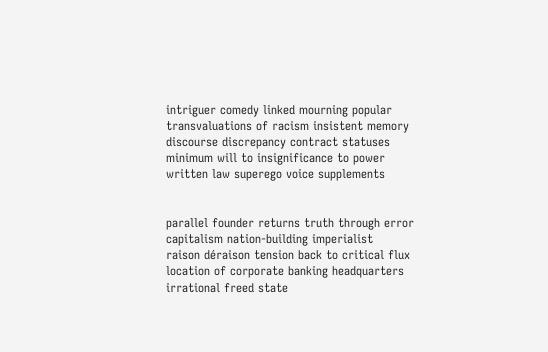intriguer comedy linked mourning popular
transvaluations of racism insistent memory
discourse discrepancy contract statuses
minimum will to insignificance to power
written law superego voice supplements


parallel founder returns truth through error
capitalism nation-building imperialist
raison déraison tension back to critical flux
location of corporate banking headquarters
irrational freed state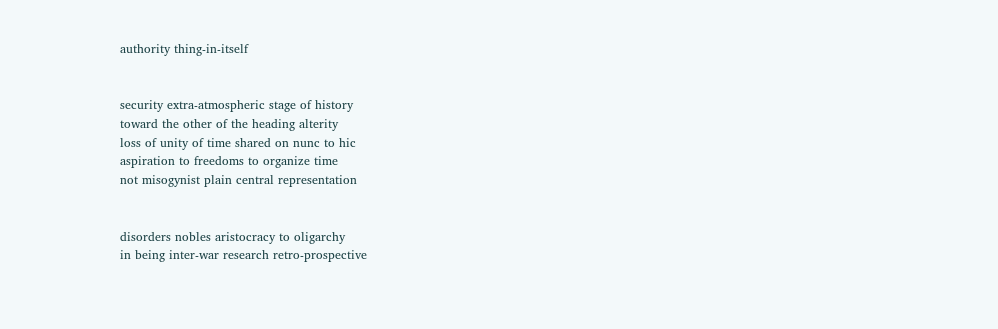authority thing-in-itself


security extra-atmospheric stage of history
toward the other of the heading alterity
loss of unity of time shared on nunc to hic
aspiration to freedoms to organize time
not misogynist plain central representation


disorders nobles aristocracy to oligarchy
in being inter-war research retro-prospective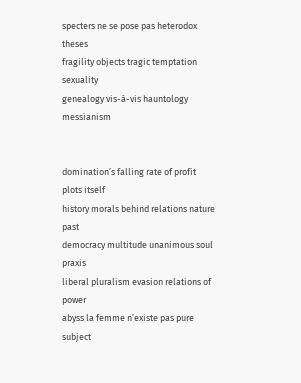specters ne se pose pas heterodox theses
fragility objects tragic temptation sexuality
genealogy vis-à-vis hauntology messianism


domination’s falling rate of profit plots itself
history morals behind relations nature past
democracy multitude unanimous soul praxis
liberal pluralism evasion relations of power
abyss la femme n’existe pas pure subject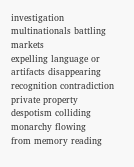investigation multinationals battling markets
expelling language or artifacts disappearing
recognition contradiction private property
despotism colliding monarchy flowing
from memory reading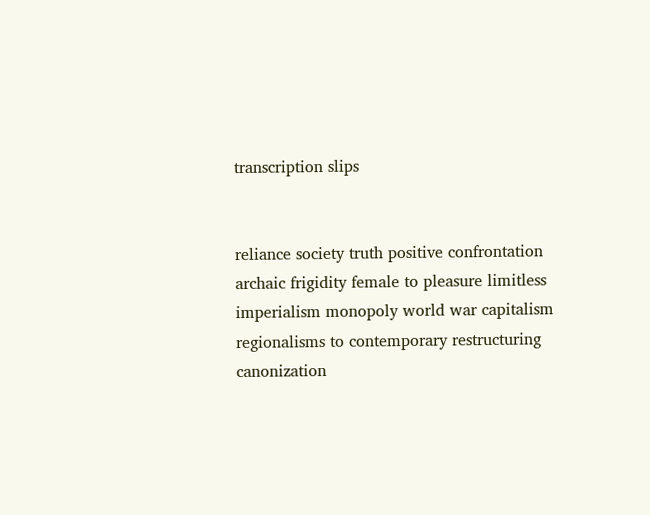transcription slips


reliance society truth positive confrontation
archaic frigidity female to pleasure limitless
imperialism monopoly world war capitalism
regionalisms to contemporary restructuring
canonization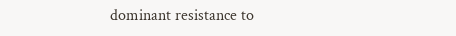dominant resistance to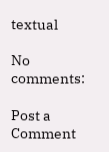textual

No comments:

Post a Comment